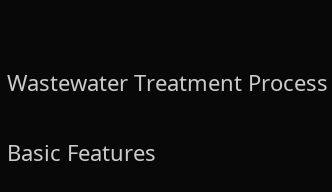Wastewater Treatment Process

Basic Features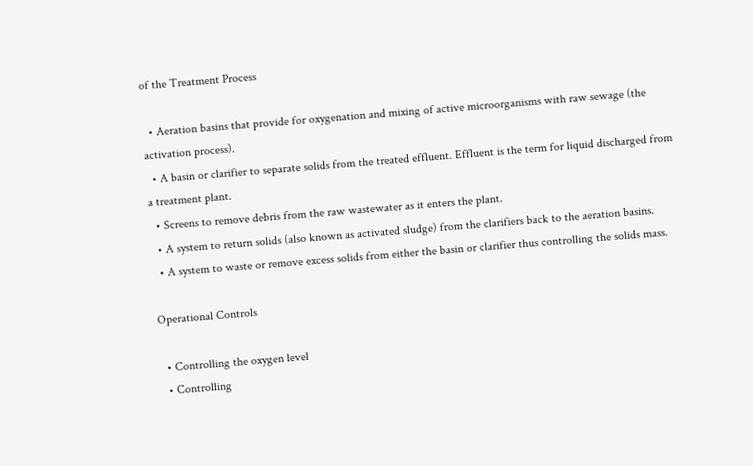of the Treatment Process

  • Aeration basins that provide for oxygenation and mixing of active microorganisms with raw sewage (the activation process).
  • A basin or clarifier to separate solids from the treated effluent. Effluent is the term for liquid discharged from a treatment plant.
  • Screens to remove debris from the raw wastewater as it enters the plant.
  • A system to return solids (also known as activated sludge) from the clarifiers back to the aeration basins.
  • A system to waste or remove excess solids from either the basin or clarifier thus controlling the solids mass.

Operational Controls

  • Controlling the oxygen level
  • Controlling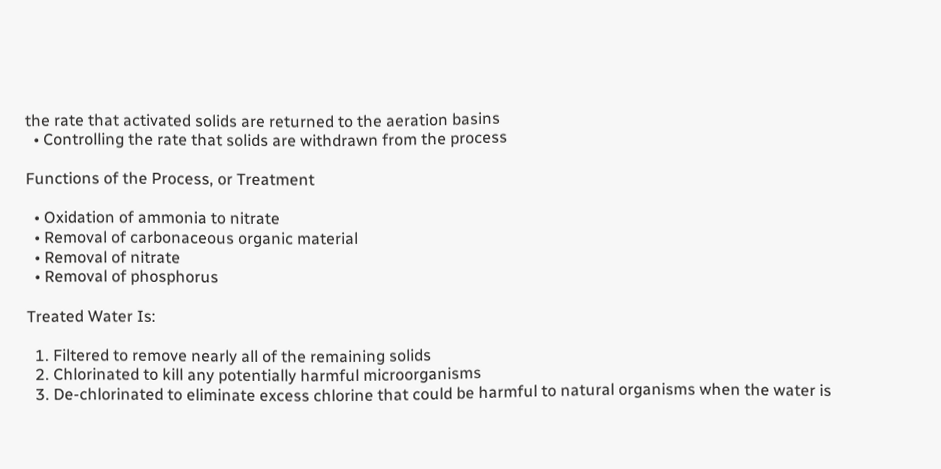the rate that activated solids are returned to the aeration basins
  • Controlling the rate that solids are withdrawn from the process

Functions of the Process, or Treatment

  • Oxidation of ammonia to nitrate
  • Removal of carbonaceous organic material
  • Removal of nitrate
  • Removal of phosphorus

Treated Water Is:

  1. Filtered to remove nearly all of the remaining solids
  2. Chlorinated to kill any potentially harmful microorganisms
  3. De-chlorinated to eliminate excess chlorine that could be harmful to natural organisms when the water is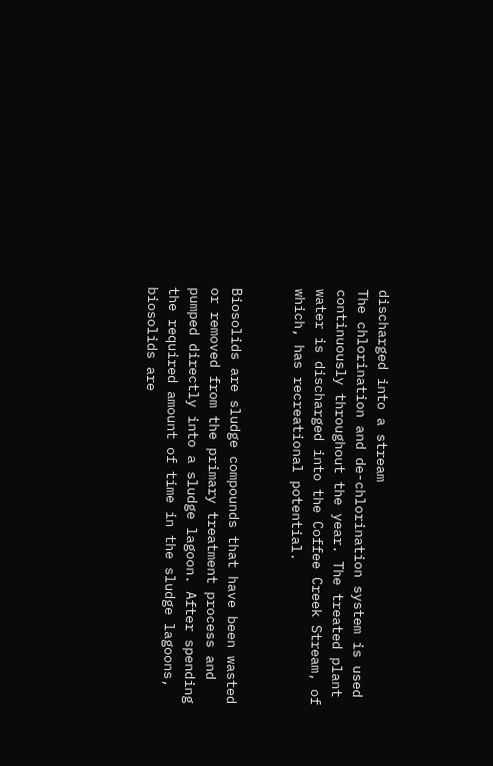discharged into a stream
The chlorination and de-chlorination system is used continuously throughout the year. The treated plant water is discharged into the Coffee Creek Stream, of which, has recreational potential.


Biosolids are sludge compounds that have been wasted or removed from the primary treatment process and pumped directly into a sludge lagoon. After spending the required amount of time in the sludge lagoons, biosolids are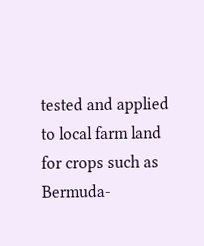tested and applied to local farm land for crops such as Bermuda-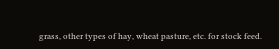grass, other types of hay, wheat pasture, etc. for stock feed.